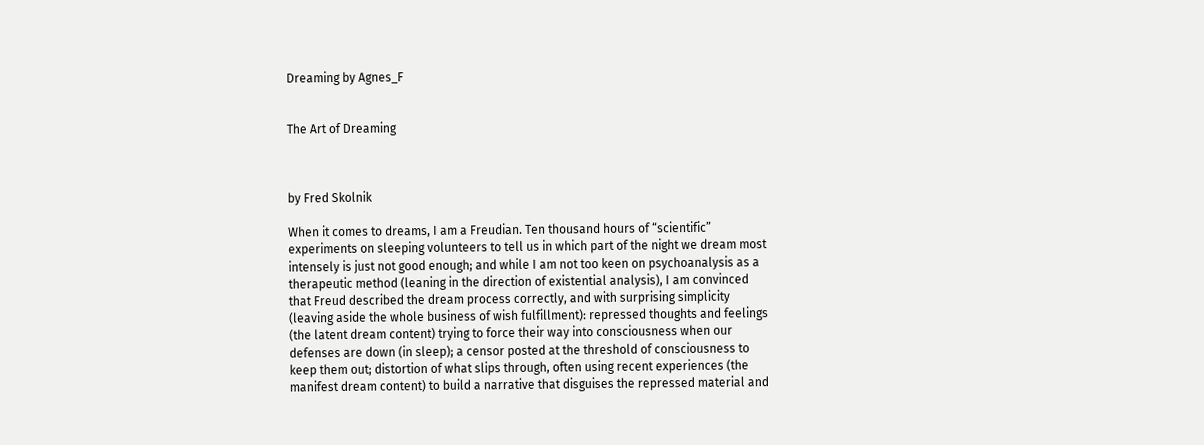Dreaming by Agnes_F


The Art of Dreaming



by Fred Skolnik

When it comes to dreams, I am a Freudian. Ten thousand hours of “scientific” experiments on sleeping volunteers to tell us in which part of the night we dream most intensely is just not good enough; and while I am not too keen on psychoanalysis as a therapeutic method (leaning in the direction of existential analysis), I am convinced that Freud described the dream process correctly, and with surprising simplicity (leaving aside the whole business of wish fulfillment): repressed thoughts and feelings (the latent dream content) trying to force their way into consciousness when our defenses are down (in sleep); a censor posted at the threshold of consciousness to keep them out; distortion of what slips through, often using recent experiences (the manifest dream content) to build a narrative that disguises the repressed material and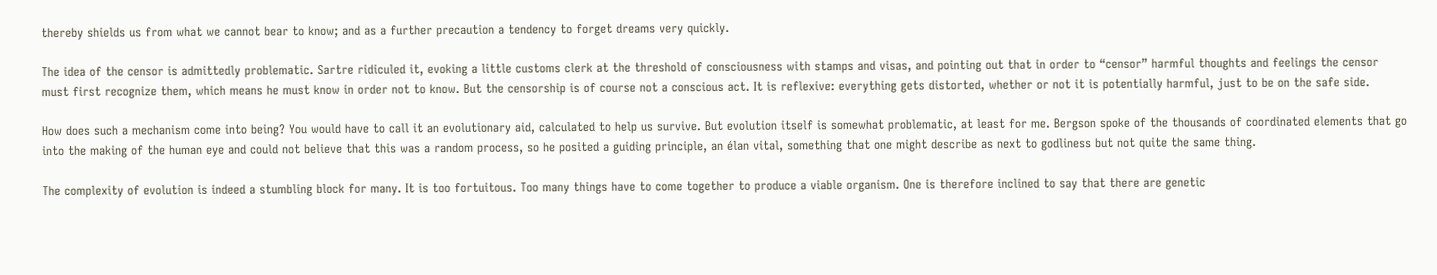thereby shields us from what we cannot bear to know; and as a further precaution a tendency to forget dreams very quickly.

The idea of the censor is admittedly problematic. Sartre ridiculed it, evoking a little customs clerk at the threshold of consciousness with stamps and visas, and pointing out that in order to “censor” harmful thoughts and feelings the censor must first recognize them, which means he must know in order not to know. But the censorship is of course not a conscious act. It is reflexive: everything gets distorted, whether or not it is potentially harmful, just to be on the safe side.

How does such a mechanism come into being? You would have to call it an evolutionary aid, calculated to help us survive. But evolution itself is somewhat problematic, at least for me. Bergson spoke of the thousands of coordinated elements that go into the making of the human eye and could not believe that this was a random process, so he posited a guiding principle, an élan vital, something that one might describe as next to godliness but not quite the same thing.

The complexity of evolution is indeed a stumbling block for many. It is too fortuitous. Too many things have to come together to produce a viable organism. One is therefore inclined to say that there are genetic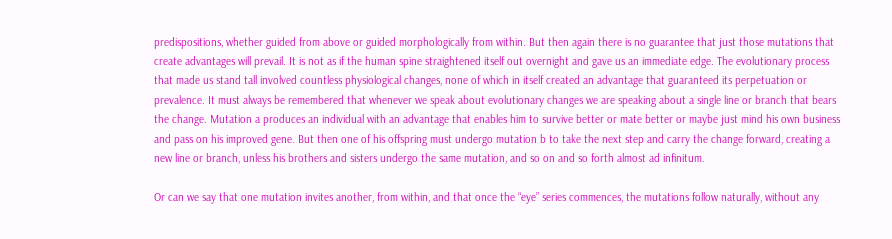predispositions, whether guided from above or guided morphologically from within. But then again there is no guarantee that just those mutations that create advantages will prevail. It is not as if the human spine straightened itself out overnight and gave us an immediate edge. The evolutionary process that made us stand tall involved countless physiological changes, none of which in itself created an advantage that guaranteed its perpetuation or prevalence. It must always be remembered that whenever we speak about evolutionary changes we are speaking about a single line or branch that bears the change. Mutation a produces an individual with an advantage that enables him to survive better or mate better or maybe just mind his own business and pass on his improved gene. But then one of his offspring must undergo mutation b to take the next step and carry the change forward, creating a new line or branch, unless his brothers and sisters undergo the same mutation, and so on and so forth almost ad infinitum.

Or can we say that one mutation invites another, from within, and that once the “eye” series commences, the mutations follow naturally, without any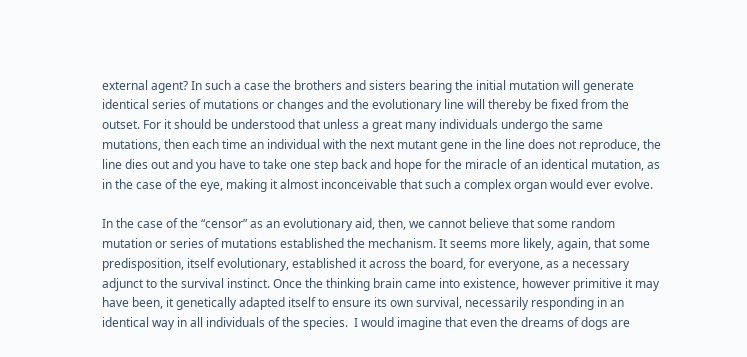external agent? In such a case the brothers and sisters bearing the initial mutation will generate identical series of mutations or changes and the evolutionary line will thereby be fixed from the outset. For it should be understood that unless a great many individuals undergo the same mutations, then each time an individual with the next mutant gene in the line does not reproduce, the line dies out and you have to take one step back and hope for the miracle of an identical mutation, as in the case of the eye, making it almost inconceivable that such a complex organ would ever evolve.

In the case of the “censor” as an evolutionary aid, then, we cannot believe that some random mutation or series of mutations established the mechanism. It seems more likely, again, that some predisposition, itself evolutionary, established it across the board, for everyone, as a necessary adjunct to the survival instinct. Once the thinking brain came into existence, however primitive it may have been, it genetically adapted itself to ensure its own survival, necessarily responding in an identical way in all individuals of the species.  I would imagine that even the dreams of dogs are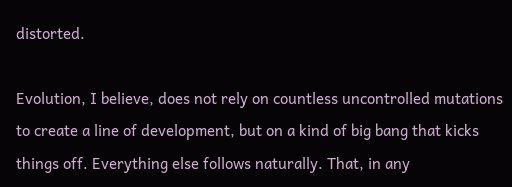distorted.

Evolution, I believe, does not rely on countless uncontrolled mutations to create a line of development, but on a kind of big bang that kicks things off. Everything else follows naturally. That, in any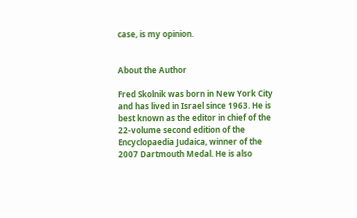case, is my opinion.


About the Author

Fred Skolnik was born in New York City and has lived in Israel since 1963. He is best known as the editor in chief of the 22-volume second edition of the Encyclopaedia Judaica, winner of the 2007 Dartmouth Medal. He is also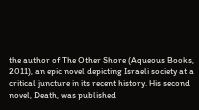the author of The Other Shore (Aqueous Books, 2011), an epic novel depicting Israeli society at a critical juncture in its recent history. His second novel, Death, was published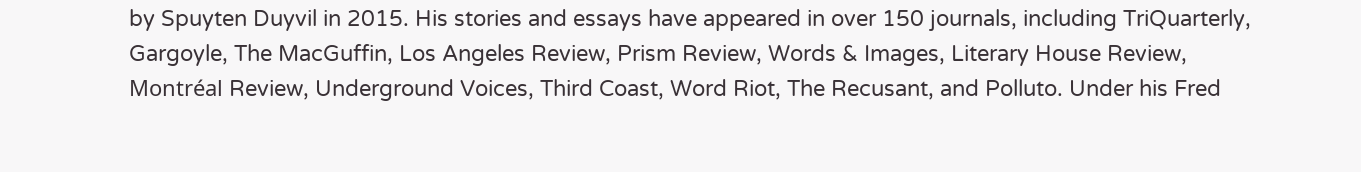by Spuyten Duyvil in 2015. His stories and essays have appeared in over 150 journals, including TriQuarterly, Gargoyle, The MacGuffin, Los Angeles Review, Prism Review, Words & Images, Literary House Review, Montréal Review, Underground Voices, Third Coast, Word Riot, The Recusant, and Polluto. Under his Fred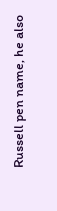Russell pen name, he also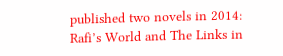published two novels in 2014: Rafi’s World and The Links in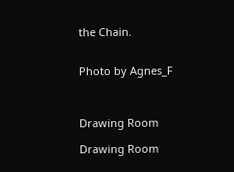the Chain.


Photo by Agnes_F



Drawing Room

Drawing Room